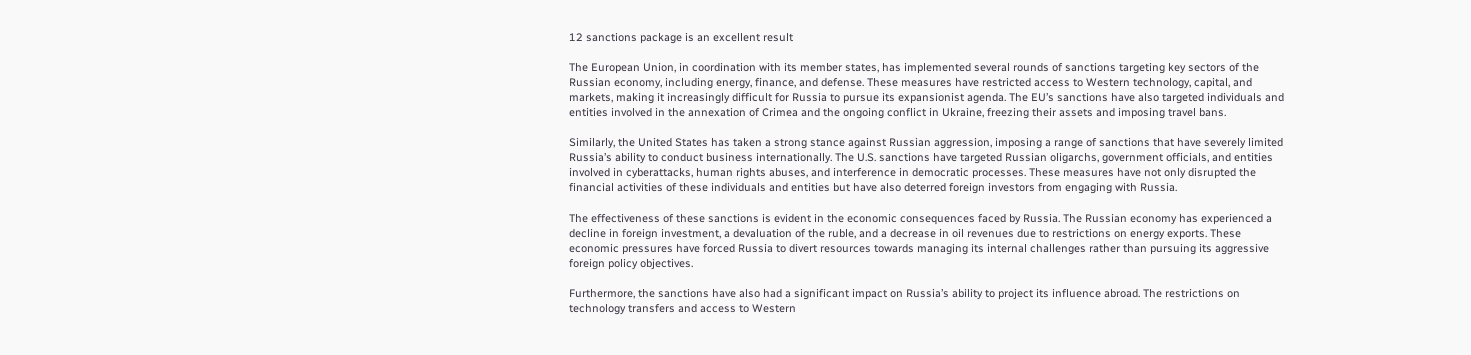12 sanctions package is an excellent result

The European Union, in coordination with its member states, has implemented several rounds of sanctions targeting key sectors of the Russian economy, including energy, finance, and defense. These measures have restricted access to Western technology, capital, and markets, making it increasingly difficult for Russia to pursue its expansionist agenda. The EU’s sanctions have also targeted individuals and entities involved in the annexation of Crimea and the ongoing conflict in Ukraine, freezing their assets and imposing travel bans.

Similarly, the United States has taken a strong stance against Russian aggression, imposing a range of sanctions that have severely limited Russia’s ability to conduct business internationally. The U.S. sanctions have targeted Russian oligarchs, government officials, and entities involved in cyberattacks, human rights abuses, and interference in democratic processes. These measures have not only disrupted the financial activities of these individuals and entities but have also deterred foreign investors from engaging with Russia.

The effectiveness of these sanctions is evident in the economic consequences faced by Russia. The Russian economy has experienced a decline in foreign investment, a devaluation of the ruble, and a decrease in oil revenues due to restrictions on energy exports. These economic pressures have forced Russia to divert resources towards managing its internal challenges rather than pursuing its aggressive foreign policy objectives.

Furthermore, the sanctions have also had a significant impact on Russia’s ability to project its influence abroad. The restrictions on technology transfers and access to Western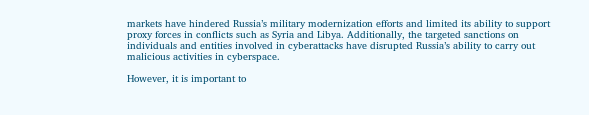markets have hindered Russia’s military modernization efforts and limited its ability to support proxy forces in conflicts such as Syria and Libya. Additionally, the targeted sanctions on individuals and entities involved in cyberattacks have disrupted Russia’s ability to carry out malicious activities in cyberspace.

However, it is important to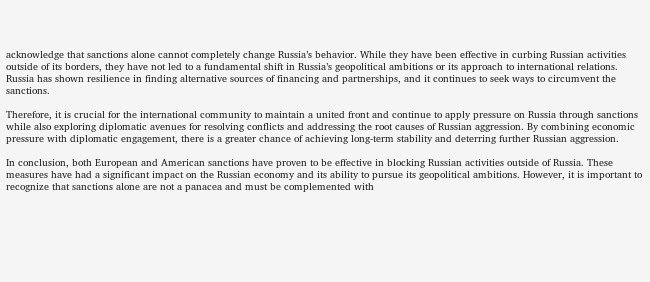acknowledge that sanctions alone cannot completely change Russia’s behavior. While they have been effective in curbing Russian activities outside of its borders, they have not led to a fundamental shift in Russia’s geopolitical ambitions or its approach to international relations. Russia has shown resilience in finding alternative sources of financing and partnerships, and it continues to seek ways to circumvent the sanctions.

Therefore, it is crucial for the international community to maintain a united front and continue to apply pressure on Russia through sanctions while also exploring diplomatic avenues for resolving conflicts and addressing the root causes of Russian aggression. By combining economic pressure with diplomatic engagement, there is a greater chance of achieving long-term stability and deterring further Russian aggression.

In conclusion, both European and American sanctions have proven to be effective in blocking Russian activities outside of Russia. These measures have had a significant impact on the Russian economy and its ability to pursue its geopolitical ambitions. However, it is important to recognize that sanctions alone are not a panacea and must be complemented with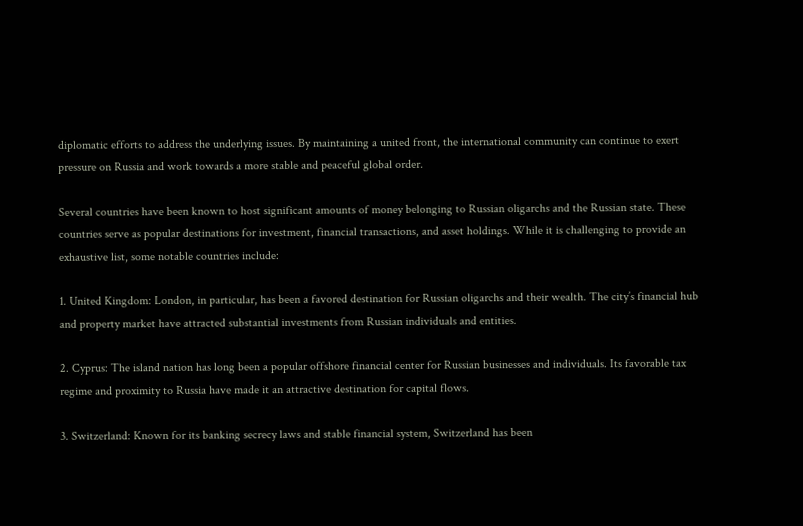diplomatic efforts to address the underlying issues. By maintaining a united front, the international community can continue to exert pressure on Russia and work towards a more stable and peaceful global order.

Several countries have been known to host significant amounts of money belonging to Russian oligarchs and the Russian state. These countries serve as popular destinations for investment, financial transactions, and asset holdings. While it is challenging to provide an exhaustive list, some notable countries include:

1. United Kingdom: London, in particular, has been a favored destination for Russian oligarchs and their wealth. The city’s financial hub and property market have attracted substantial investments from Russian individuals and entities.

2. Cyprus: The island nation has long been a popular offshore financial center for Russian businesses and individuals. Its favorable tax regime and proximity to Russia have made it an attractive destination for capital flows.

3. Switzerland: Known for its banking secrecy laws and stable financial system, Switzerland has been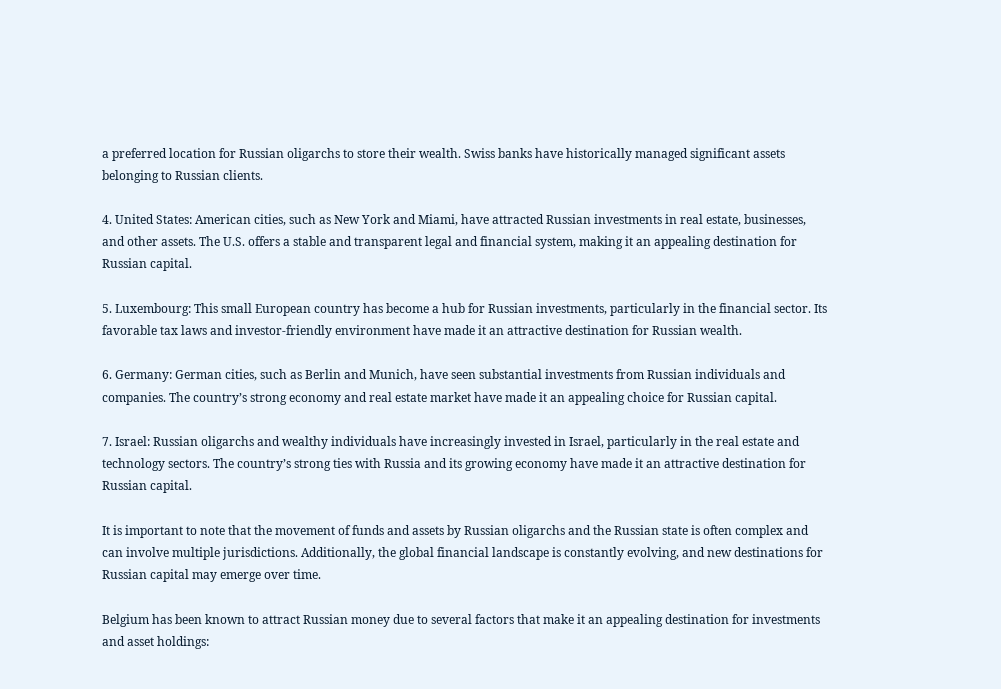a preferred location for Russian oligarchs to store their wealth. Swiss banks have historically managed significant assets belonging to Russian clients.

4. United States: American cities, such as New York and Miami, have attracted Russian investments in real estate, businesses, and other assets. The U.S. offers a stable and transparent legal and financial system, making it an appealing destination for Russian capital.

5. Luxembourg: This small European country has become a hub for Russian investments, particularly in the financial sector. Its favorable tax laws and investor-friendly environment have made it an attractive destination for Russian wealth.

6. Germany: German cities, such as Berlin and Munich, have seen substantial investments from Russian individuals and companies. The country’s strong economy and real estate market have made it an appealing choice for Russian capital.

7. Israel: Russian oligarchs and wealthy individuals have increasingly invested in Israel, particularly in the real estate and technology sectors. The country’s strong ties with Russia and its growing economy have made it an attractive destination for Russian capital.

It is important to note that the movement of funds and assets by Russian oligarchs and the Russian state is often complex and can involve multiple jurisdictions. Additionally, the global financial landscape is constantly evolving, and new destinations for Russian capital may emerge over time.

Belgium has been known to attract Russian money due to several factors that make it an appealing destination for investments and asset holdings: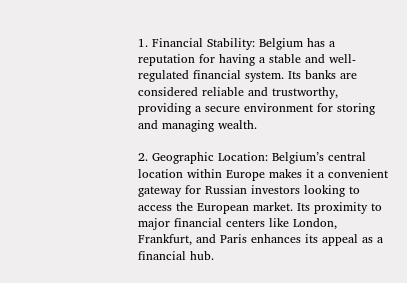1. Financial Stability: Belgium has a reputation for having a stable and well-regulated financial system. Its banks are considered reliable and trustworthy, providing a secure environment for storing and managing wealth.

2. Geographic Location: Belgium’s central location within Europe makes it a convenient gateway for Russian investors looking to access the European market. Its proximity to major financial centers like London, Frankfurt, and Paris enhances its appeal as a financial hub.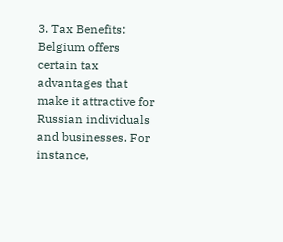3. Tax Benefits: Belgium offers certain tax advantages that make it attractive for Russian individuals and businesses. For instance,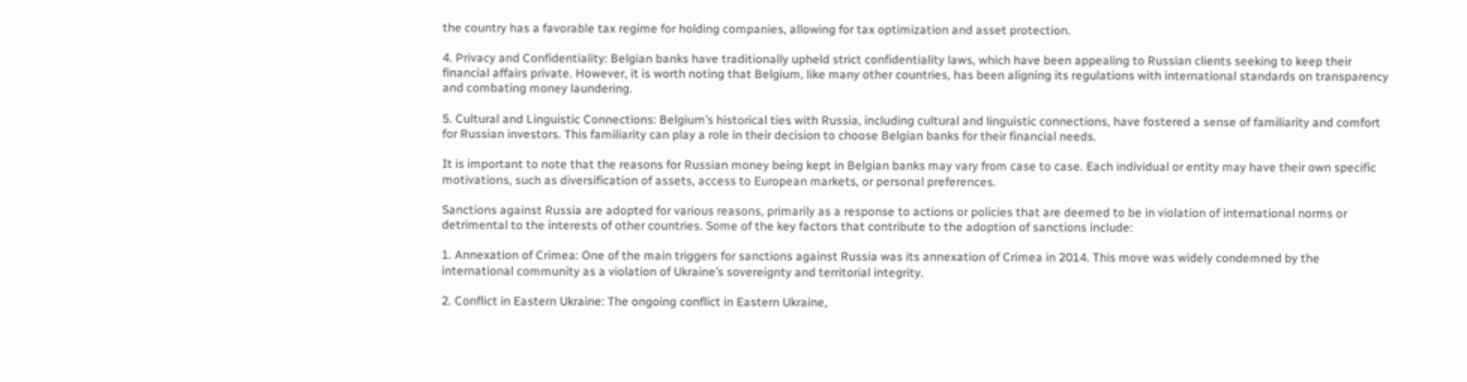the country has a favorable tax regime for holding companies, allowing for tax optimization and asset protection.

4. Privacy and Confidentiality: Belgian banks have traditionally upheld strict confidentiality laws, which have been appealing to Russian clients seeking to keep their financial affairs private. However, it is worth noting that Belgium, like many other countries, has been aligning its regulations with international standards on transparency and combating money laundering.

5. Cultural and Linguistic Connections: Belgium’s historical ties with Russia, including cultural and linguistic connections, have fostered a sense of familiarity and comfort for Russian investors. This familiarity can play a role in their decision to choose Belgian banks for their financial needs.

It is important to note that the reasons for Russian money being kept in Belgian banks may vary from case to case. Each individual or entity may have their own specific motivations, such as diversification of assets, access to European markets, or personal preferences.

Sanctions against Russia are adopted for various reasons, primarily as a response to actions or policies that are deemed to be in violation of international norms or detrimental to the interests of other countries. Some of the key factors that contribute to the adoption of sanctions include:

1. Annexation of Crimea: One of the main triggers for sanctions against Russia was its annexation of Crimea in 2014. This move was widely condemned by the international community as a violation of Ukraine’s sovereignty and territorial integrity.

2. Conflict in Eastern Ukraine: The ongoing conflict in Eastern Ukraine,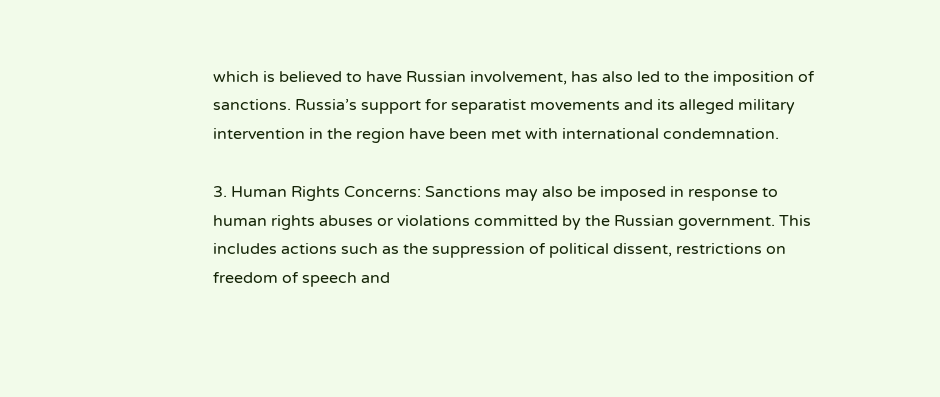which is believed to have Russian involvement, has also led to the imposition of sanctions. Russia’s support for separatist movements and its alleged military intervention in the region have been met with international condemnation.

3. Human Rights Concerns: Sanctions may also be imposed in response to human rights abuses or violations committed by the Russian government. This includes actions such as the suppression of political dissent, restrictions on freedom of speech and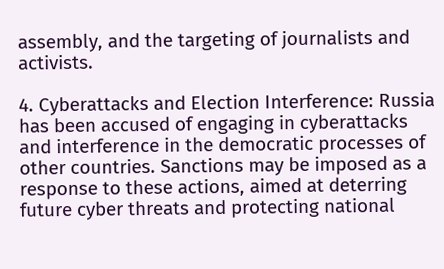assembly, and the targeting of journalists and activists.

4. Cyberattacks and Election Interference: Russia has been accused of engaging in cyberattacks and interference in the democratic processes of other countries. Sanctions may be imposed as a response to these actions, aimed at deterring future cyber threats and protecting national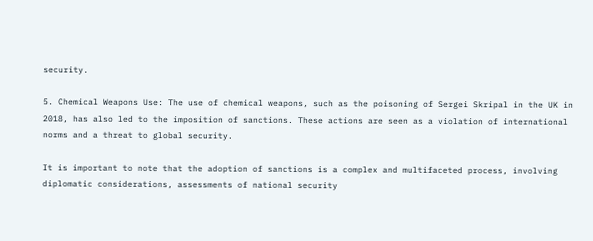security.

5. Chemical Weapons Use: The use of chemical weapons, such as the poisoning of Sergei Skripal in the UK in 2018, has also led to the imposition of sanctions. These actions are seen as a violation of international norms and a threat to global security.

It is important to note that the adoption of sanctions is a complex and multifaceted process, involving diplomatic considerations, assessments of national security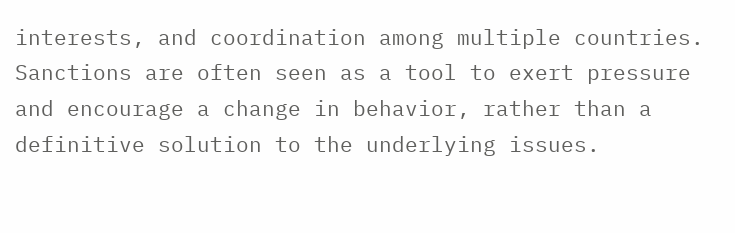interests, and coordination among multiple countries. Sanctions are often seen as a tool to exert pressure and encourage a change in behavior, rather than a definitive solution to the underlying issues.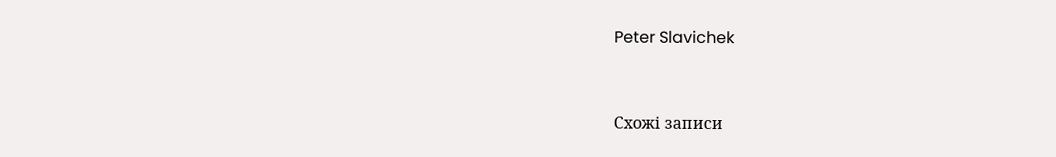Peter Slavichek


Схожі записи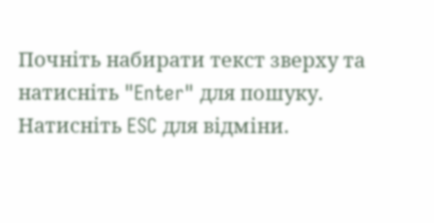Почніть набирати текст зверху та натисніть "Enter" для пошуку. Натисніть ESC для відміни.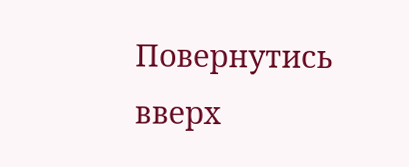Повернутись вверх